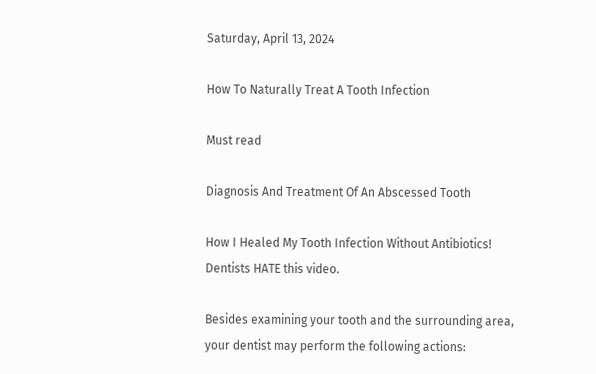Saturday, April 13, 2024

How To Naturally Treat A Tooth Infection

Must read

Diagnosis And Treatment Of An Abscessed Tooth

How I Healed My Tooth Infection Without Antibiotics! Dentists HATE this video.

Besides examining your tooth and the surrounding area, your dentist may perform the following actions: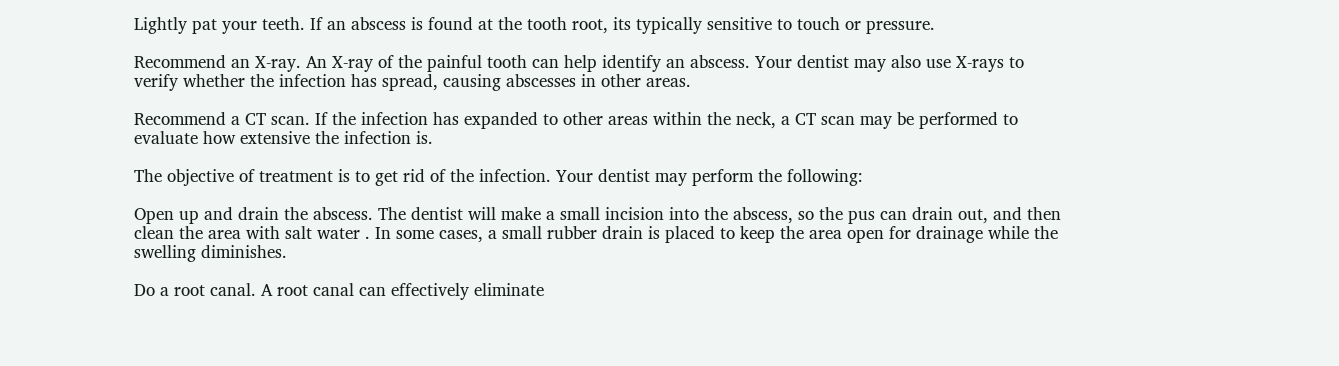Lightly pat your teeth. If an abscess is found at the tooth root, its typically sensitive to touch or pressure.

Recommend an X-ray. An X-ray of the painful tooth can help identify an abscess. Your dentist may also use X-rays to verify whether the infection has spread, causing abscesses in other areas.

Recommend a CT scan. If the infection has expanded to other areas within the neck, a CT scan may be performed to evaluate how extensive the infection is.

The objective of treatment is to get rid of the infection. Your dentist may perform the following:

Open up and drain the abscess. The dentist will make a small incision into the abscess, so the pus can drain out, and then clean the area with salt water . In some cases, a small rubber drain is placed to keep the area open for drainage while the swelling diminishes.

Do a root canal. A root canal can effectively eliminate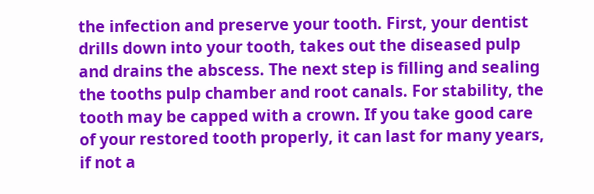the infection and preserve your tooth. First, your dentist drills down into your tooth, takes out the diseased pulp and drains the abscess. The next step is filling and sealing the tooths pulp chamber and root canals. For stability, the tooth may be capped with a crown. If you take good care of your restored tooth properly, it can last for many years, if not a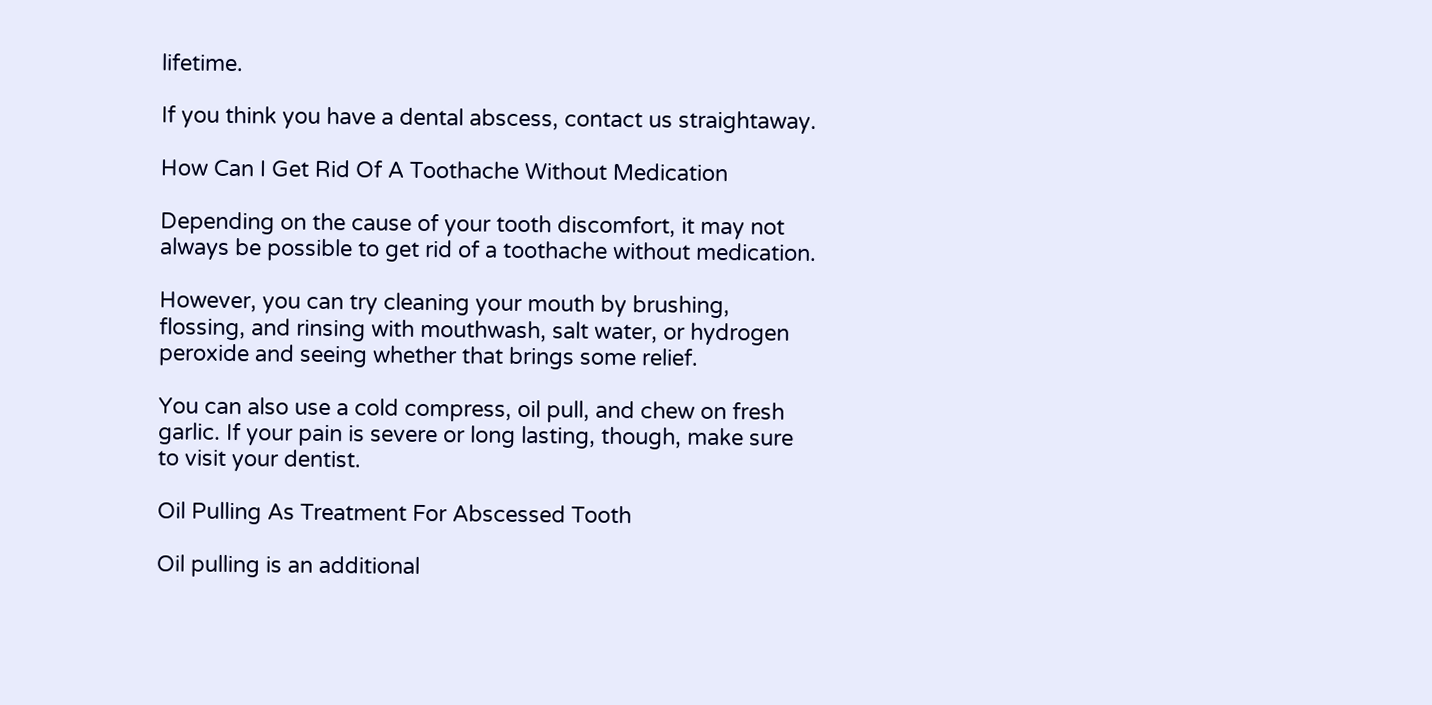lifetime.

If you think you have a dental abscess, contact us straightaway.

How Can I Get Rid Of A Toothache Without Medication

Depending on the cause of your tooth discomfort, it may not always be possible to get rid of a toothache without medication.

However, you can try cleaning your mouth by brushing, flossing, and rinsing with mouthwash, salt water, or hydrogen peroxide and seeing whether that brings some relief.

You can also use a cold compress, oil pull, and chew on fresh garlic. If your pain is severe or long lasting, though, make sure to visit your dentist.

Oil Pulling As Treatment For Abscessed Tooth

Oil pulling is an additional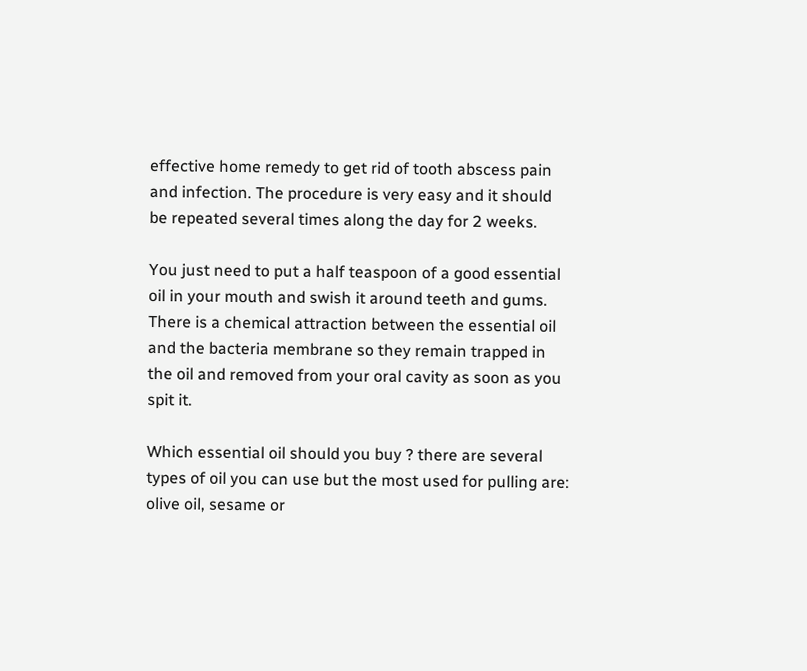effective home remedy to get rid of tooth abscess pain and infection. The procedure is very easy and it should be repeated several times along the day for 2 weeks.

You just need to put a half teaspoon of a good essential oil in your mouth and swish it around teeth and gums. There is a chemical attraction between the essential oil and the bacteria membrane so they remain trapped in the oil and removed from your oral cavity as soon as you spit it.

Which essential oil should you buy ? there are several types of oil you can use but the most used for pulling are: olive oil, sesame or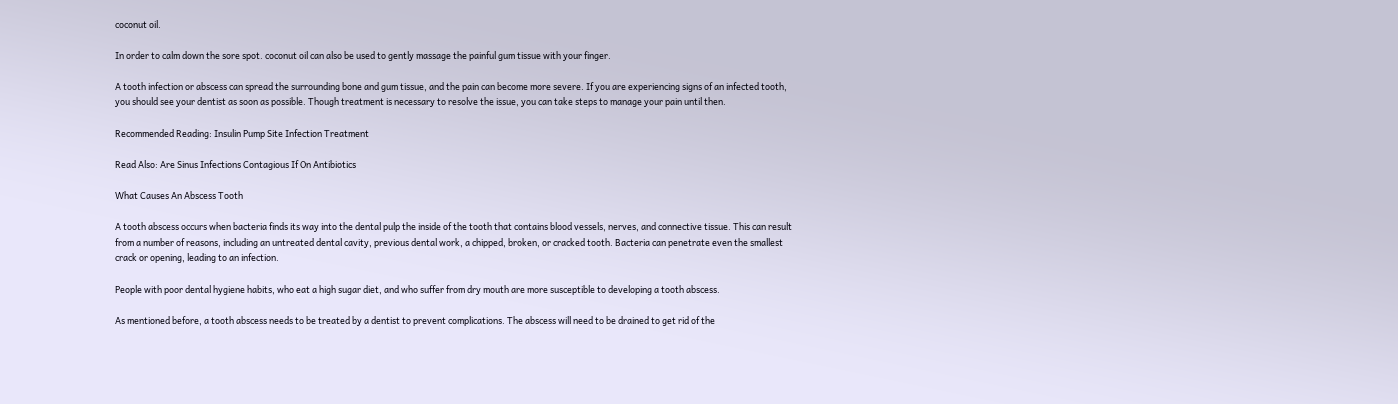coconut oil.

In order to calm down the sore spot. coconut oil can also be used to gently massage the painful gum tissue with your finger.

A tooth infection or abscess can spread the surrounding bone and gum tissue, and the pain can become more severe. If you are experiencing signs of an infected tooth, you should see your dentist as soon as possible. Though treatment is necessary to resolve the issue, you can take steps to manage your pain until then.

Recommended Reading: Insulin Pump Site Infection Treatment

Read Also: Are Sinus Infections Contagious If On Antibiotics

What Causes An Abscess Tooth

A tooth abscess occurs when bacteria finds its way into the dental pulp the inside of the tooth that contains blood vessels, nerves, and connective tissue. This can result from a number of reasons, including an untreated dental cavity, previous dental work, a chipped, broken, or cracked tooth. Bacteria can penetrate even the smallest crack or opening, leading to an infection.

People with poor dental hygiene habits, who eat a high sugar diet, and who suffer from dry mouth are more susceptible to developing a tooth abscess.

As mentioned before, a tooth abscess needs to be treated by a dentist to prevent complications. The abscess will need to be drained to get rid of the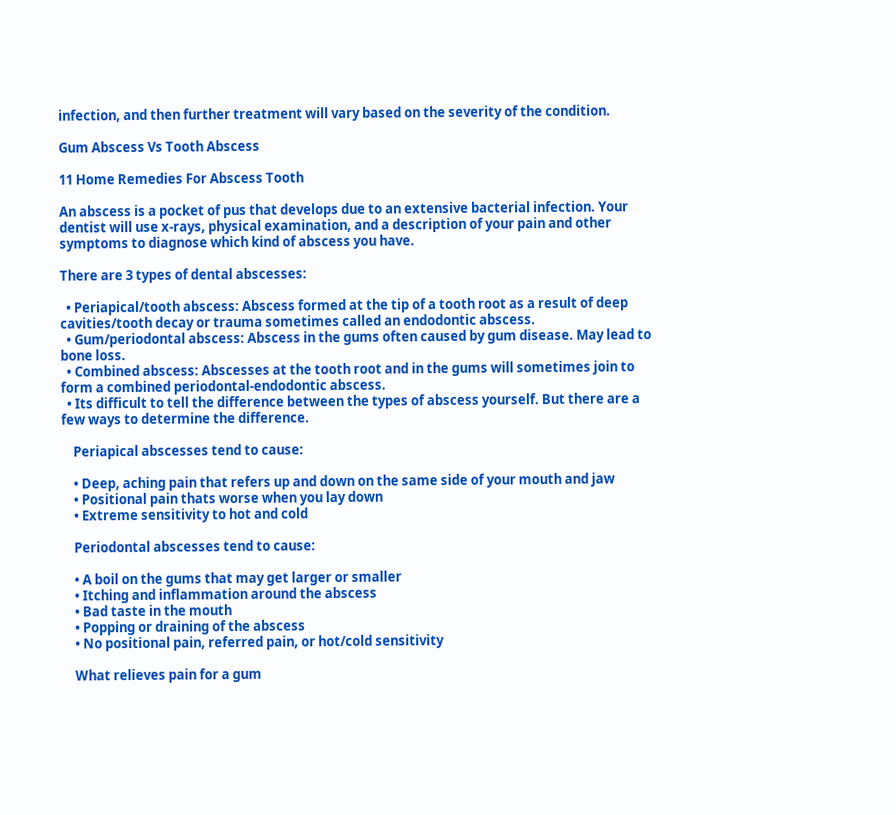infection, and then further treatment will vary based on the severity of the condition.

Gum Abscess Vs Tooth Abscess

11 Home Remedies For Abscess Tooth

An abscess is a pocket of pus that develops due to an extensive bacterial infection. Your dentist will use x-rays, physical examination, and a description of your pain and other symptoms to diagnose which kind of abscess you have.

There are 3 types of dental abscesses:

  • Periapical/tooth abscess: Abscess formed at the tip of a tooth root as a result of deep cavities/tooth decay or trauma sometimes called an endodontic abscess.
  • Gum/periodontal abscess: Abscess in the gums often caused by gum disease. May lead to bone loss.
  • Combined abscess: Abscesses at the tooth root and in the gums will sometimes join to form a combined periodontal-endodontic abscess.
  • Its difficult to tell the difference between the types of abscess yourself. But there are a few ways to determine the difference.

    Periapical abscesses tend to cause:

    • Deep, aching pain that refers up and down on the same side of your mouth and jaw
    • Positional pain thats worse when you lay down
    • Extreme sensitivity to hot and cold

    Periodontal abscesses tend to cause:

    • A boil on the gums that may get larger or smaller
    • Itching and inflammation around the abscess
    • Bad taste in the mouth
    • Popping or draining of the abscess
    • No positional pain, referred pain, or hot/cold sensitivity

    What relieves pain for a gum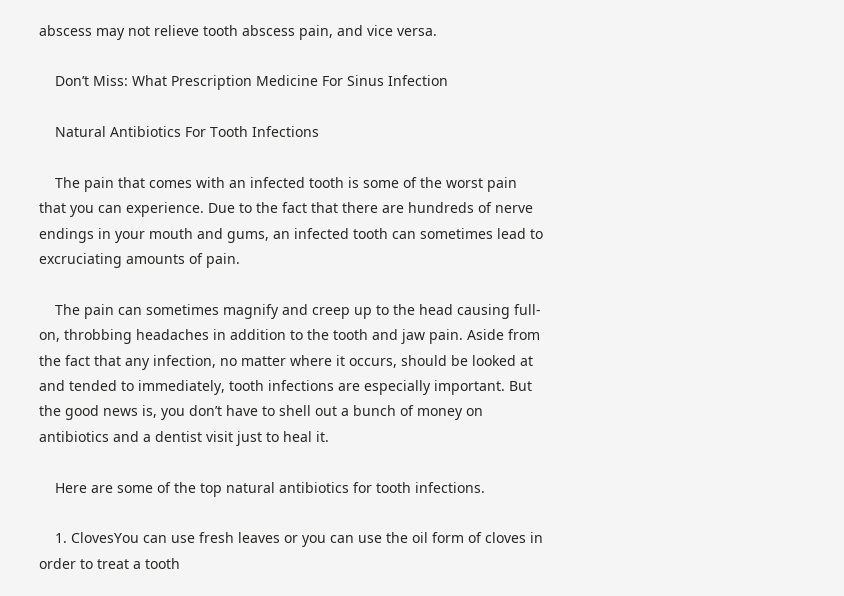abscess may not relieve tooth abscess pain, and vice versa.

    Don’t Miss: What Prescription Medicine For Sinus Infection

    Natural Antibiotics For Tooth Infections

    The pain that comes with an infected tooth is some of the worst pain that you can experience. Due to the fact that there are hundreds of nerve endings in your mouth and gums, an infected tooth can sometimes lead to excruciating amounts of pain.

    The pain can sometimes magnify and creep up to the head causing full-on, throbbing headaches in addition to the tooth and jaw pain. Aside from the fact that any infection, no matter where it occurs, should be looked at and tended to immediately, tooth infections are especially important. But the good news is, you don’t have to shell out a bunch of money on antibiotics and a dentist visit just to heal it.

    Here are some of the top natural antibiotics for tooth infections.

    1. ClovesYou can use fresh leaves or you can use the oil form of cloves in order to treat a tooth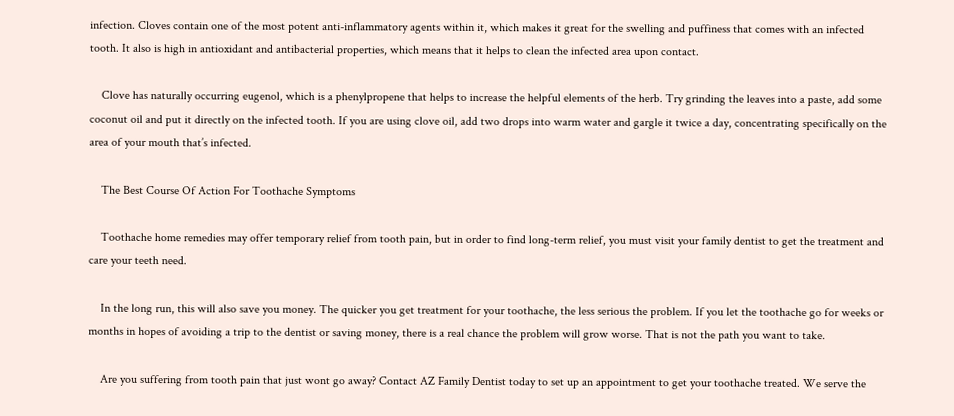infection. Cloves contain one of the most potent anti-inflammatory agents within it, which makes it great for the swelling and puffiness that comes with an infected tooth. It also is high in antioxidant and antibacterial properties, which means that it helps to clean the infected area upon contact.

    Clove has naturally occurring eugenol, which is a phenylpropene that helps to increase the helpful elements of the herb. Try grinding the leaves into a paste, add some coconut oil and put it directly on the infected tooth. If you are using clove oil, add two drops into warm water and gargle it twice a day, concentrating specifically on the area of your mouth that’s infected.

    The Best Course Of Action For Toothache Symptoms

    Toothache home remedies may offer temporary relief from tooth pain, but in order to find long-term relief, you must visit your family dentist to get the treatment and care your teeth need.

    In the long run, this will also save you money. The quicker you get treatment for your toothache, the less serious the problem. If you let the toothache go for weeks or months in hopes of avoiding a trip to the dentist or saving money, there is a real chance the problem will grow worse. That is not the path you want to take.

    Are you suffering from tooth pain that just wont go away? Contact AZ Family Dentist today to set up an appointment to get your toothache treated. We serve the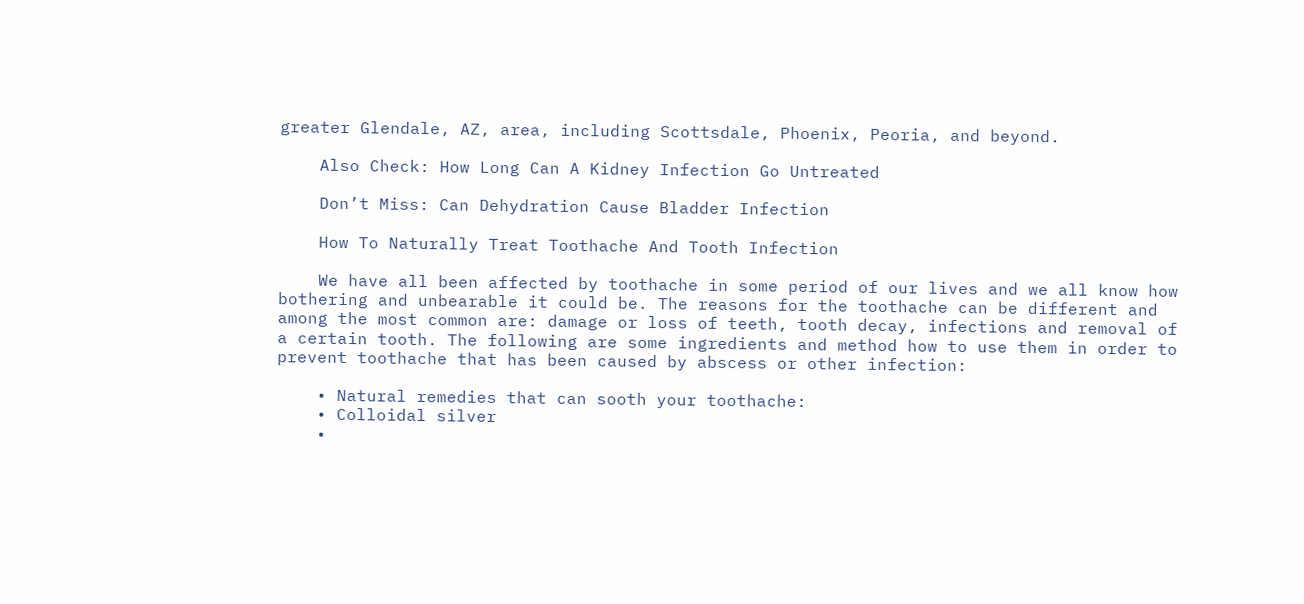greater Glendale, AZ, area, including Scottsdale, Phoenix, Peoria, and beyond.

    Also Check: How Long Can A Kidney Infection Go Untreated

    Don’t Miss: Can Dehydration Cause Bladder Infection

    How To Naturally Treat Toothache And Tooth Infection

    We have all been affected by toothache in some period of our lives and we all know how bothering and unbearable it could be. The reasons for the toothache can be different and among the most common are: damage or loss of teeth, tooth decay, infections and removal of a certain tooth. The following are some ingredients and method how to use them in order to prevent toothache that has been caused by abscess or other infection:

    • Natural remedies that can sooth your toothache:
    • Colloidal silver
    •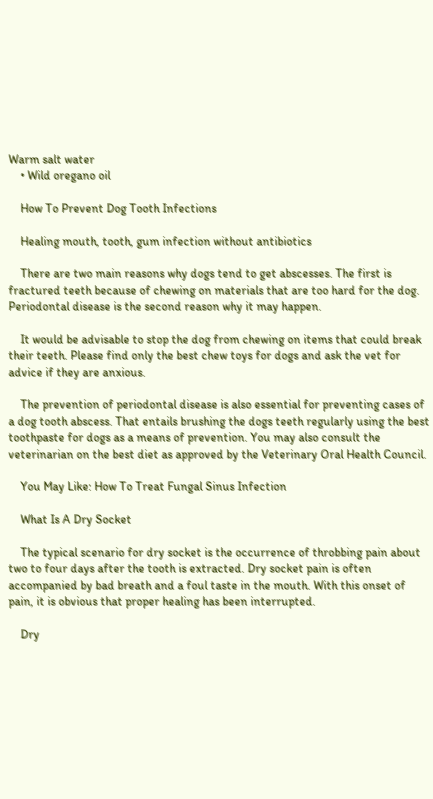Warm salt water
    • Wild oregano oil

    How To Prevent Dog Tooth Infections

    Healing mouth, tooth, gum infection without antibiotics

    There are two main reasons why dogs tend to get abscesses. The first is fractured teeth because of chewing on materials that are too hard for the dog. Periodontal disease is the second reason why it may happen.

    It would be advisable to stop the dog from chewing on items that could break their teeth. Please find only the best chew toys for dogs and ask the vet for advice if they are anxious.

    The prevention of periodontal disease is also essential for preventing cases of a dog tooth abscess. That entails brushing the dogs teeth regularly using the best toothpaste for dogs as a means of prevention. You may also consult the veterinarian on the best diet as approved by the Veterinary Oral Health Council.

    You May Like: How To Treat Fungal Sinus Infection

    What Is A Dry Socket

    The typical scenario for dry socket is the occurrence of throbbing pain about two to four days after the tooth is extracted. Dry socket pain is often accompanied by bad breath and a foul taste in the mouth. With this onset of pain, it is obvious that proper healing has been interrupted.

    Dry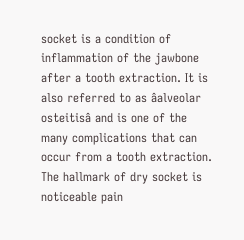socket is a condition of inflammation of the jawbone after a tooth extraction. It is also referred to as âalveolar osteitisâ and is one of the many complications that can occur from a tooth extraction. The hallmark of dry socket is noticeable pain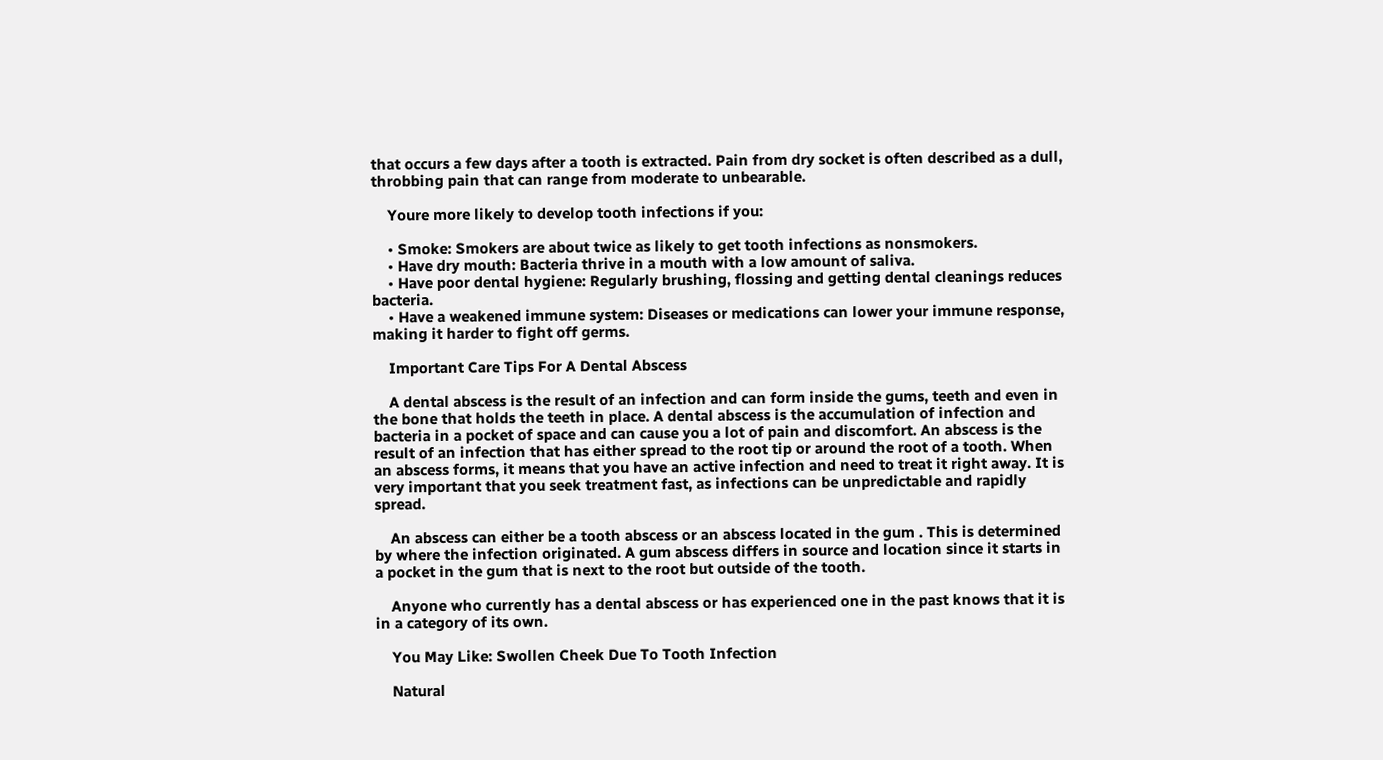that occurs a few days after a tooth is extracted. Pain from dry socket is often described as a dull, throbbing pain that can range from moderate to unbearable.

    Youre more likely to develop tooth infections if you:

    • Smoke: Smokers are about twice as likely to get tooth infections as nonsmokers.
    • Have dry mouth: Bacteria thrive in a mouth with a low amount of saliva.
    • Have poor dental hygiene: Regularly brushing, flossing and getting dental cleanings reduces bacteria.
    • Have a weakened immune system: Diseases or medications can lower your immune response, making it harder to fight off germs.

    Important Care Tips For A Dental Abscess

    A dental abscess is the result of an infection and can form inside the gums, teeth and even in the bone that holds the teeth in place. A dental abscess is the accumulation of infection and bacteria in a pocket of space and can cause you a lot of pain and discomfort. An abscess is the result of an infection that has either spread to the root tip or around the root of a tooth. When an abscess forms, it means that you have an active infection and need to treat it right away. It is very important that you seek treatment fast, as infections can be unpredictable and rapidly spread.

    An abscess can either be a tooth abscess or an abscess located in the gum . This is determined by where the infection originated. A gum abscess differs in source and location since it starts in a pocket in the gum that is next to the root but outside of the tooth.

    Anyone who currently has a dental abscess or has experienced one in the past knows that it is in a category of its own.

    You May Like: Swollen Cheek Due To Tooth Infection

    Natural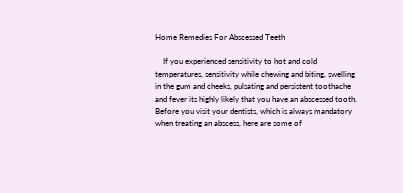Home Remedies For Abscessed Teeth

    If you experienced sensitivity to hot and cold temperatures, sensitivity while chewing and biting, swelling in the gum and cheeks, pulsating and persistent toothache and fever its highly likely that you have an abscessed tooth. Before you visit your dentists, which is always mandatory when treating an abscess, here are some of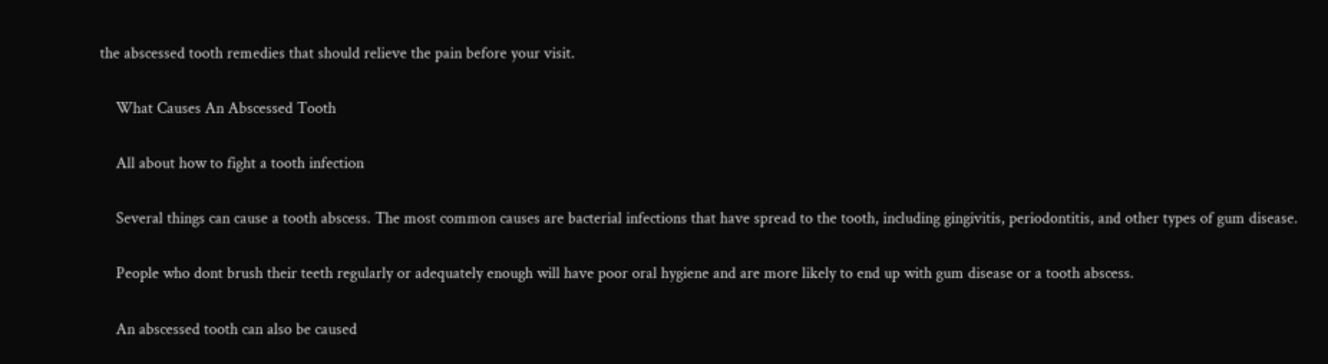the abscessed tooth remedies that should relieve the pain before your visit.

    What Causes An Abscessed Tooth

    All about how to fight a tooth infection

    Several things can cause a tooth abscess. The most common causes are bacterial infections that have spread to the tooth, including gingivitis, periodontitis, and other types of gum disease.

    People who dont brush their teeth regularly or adequately enough will have poor oral hygiene and are more likely to end up with gum disease or a tooth abscess.

    An abscessed tooth can also be caused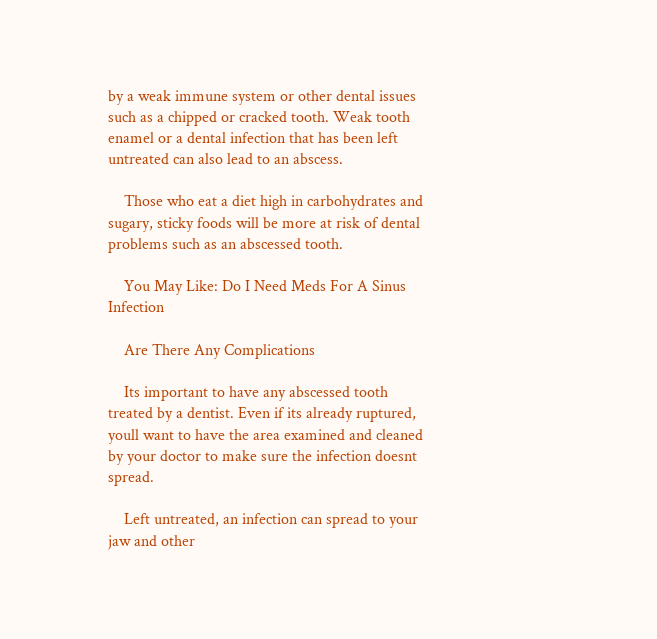by a weak immune system or other dental issues such as a chipped or cracked tooth. Weak tooth enamel or a dental infection that has been left untreated can also lead to an abscess.

    Those who eat a diet high in carbohydrates and sugary, sticky foods will be more at risk of dental problems such as an abscessed tooth.

    You May Like: Do I Need Meds For A Sinus Infection

    Are There Any Complications

    Its important to have any abscessed tooth treated by a dentist. Even if its already ruptured, youll want to have the area examined and cleaned by your doctor to make sure the infection doesnt spread.

    Left untreated, an infection can spread to your jaw and other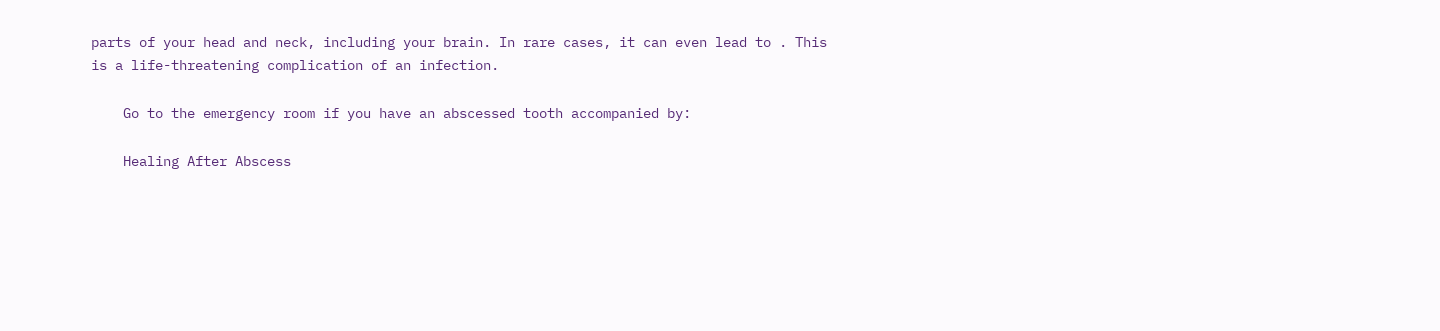parts of your head and neck, including your brain. In rare cases, it can even lead to . This is a life-threatening complication of an infection.

    Go to the emergency room if you have an abscessed tooth accompanied by:

    Healing After Abscess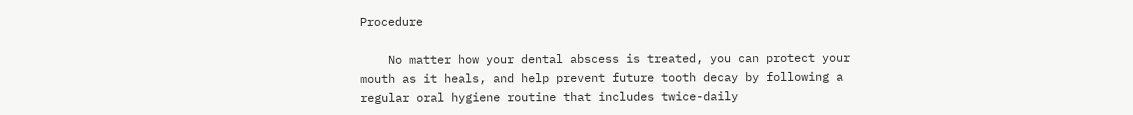Procedure

    No matter how your dental abscess is treated, you can protect your mouth as it heals, and help prevent future tooth decay by following a regular oral hygiene routine that includes twice-daily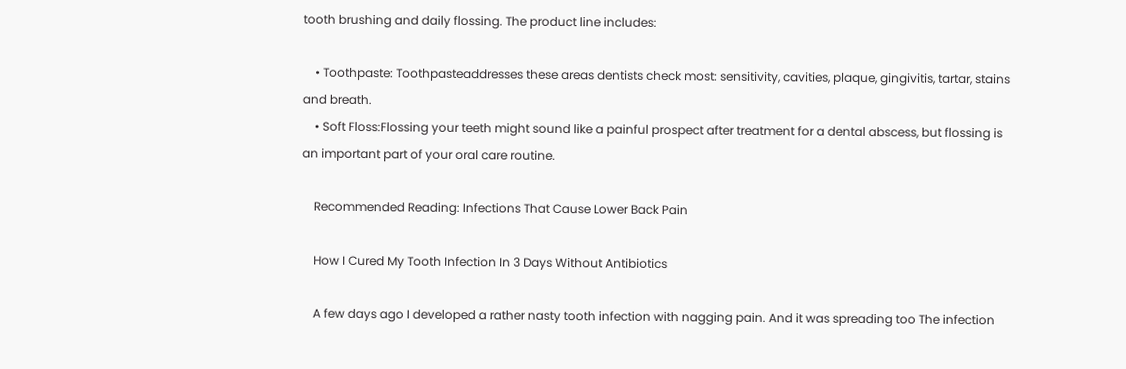tooth brushing and daily flossing. The product line includes:

    • Toothpaste: Toothpasteaddresses these areas dentists check most: sensitivity, cavities, plaque, gingivitis, tartar, stains and breath.
    • Soft Floss:Flossing your teeth might sound like a painful prospect after treatment for a dental abscess, but flossing is an important part of your oral care routine.

    Recommended Reading: Infections That Cause Lower Back Pain

    How I Cured My Tooth Infection In 3 Days Without Antibiotics

    A few days ago I developed a rather nasty tooth infection with nagging pain. And it was spreading too The infection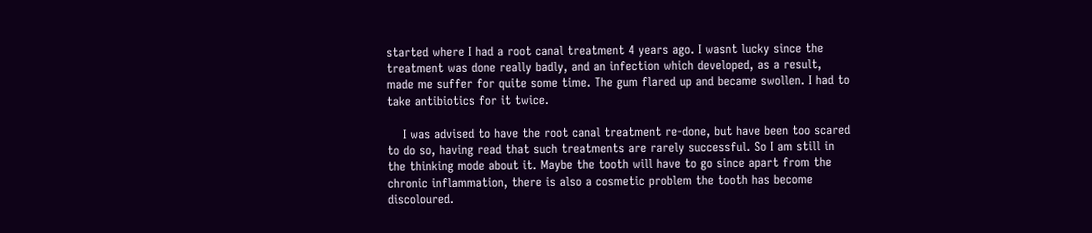started where I had a root canal treatment 4 years ago. I wasnt lucky since the treatment was done really badly, and an infection which developed, as a result, made me suffer for quite some time. The gum flared up and became swollen. I had to take antibiotics for it twice.

    I was advised to have the root canal treatment re-done, but have been too scared to do so, having read that such treatments are rarely successful. So I am still in the thinking mode about it. Maybe the tooth will have to go since apart from the chronic inflammation, there is also a cosmetic problem the tooth has become discoloured.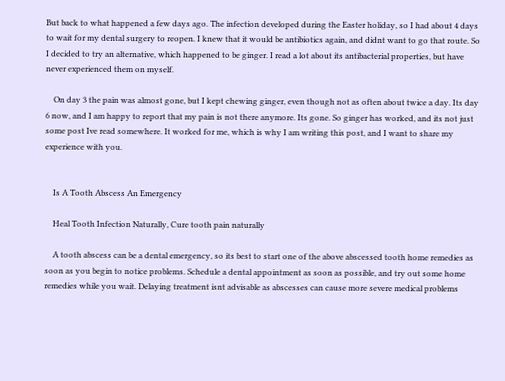But back to what happened a few days ago. The infection developed during the Easter holiday, so I had about 4 days to wait for my dental surgery to reopen. I knew that it would be antibiotics again, and didnt want to go that route. So I decided to try an alternative, which happened to be ginger. I read a lot about its antibacterial properties, but have never experienced them on myself.

    On day 3 the pain was almost gone, but I kept chewing ginger, even though not as often about twice a day. Its day 6 now, and I am happy to report that my pain is not there anymore. Its gone. So ginger has worked, and its not just some post Ive read somewhere. It worked for me, which is why I am writing this post, and I want to share my experience with you.


    Is A Tooth Abscess An Emergency

    Heal Tooth Infection Naturally, Cure tooth pain naturally

    A tooth abscess can be a dental emergency, so its best to start one of the above abscessed tooth home remedies as soon as you begin to notice problems. Schedule a dental appointment as soon as possible, and try out some home remedies while you wait. Delaying treatment isnt advisable as abscesses can cause more severe medical problems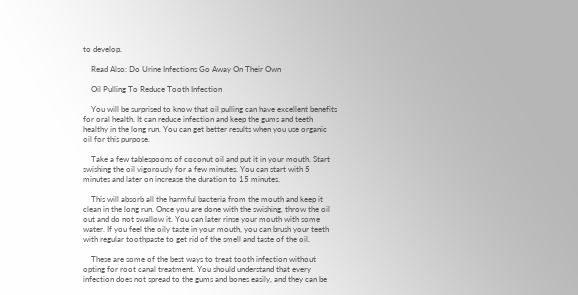to develop.

    Read Also: Do Urine Infections Go Away On Their Own

    Oil Pulling To Reduce Tooth Infection

    You will be surprised to know that oil pulling can have excellent benefits for oral health. It can reduce infection and keep the gums and teeth healthy in the long run. You can get better results when you use organic oil for this purpose.

    Take a few tablespoons of coconut oil and put it in your mouth. Start swishing the oil vigorously for a few minutes. You can start with 5 minutes and later on increase the duration to 15 minutes.

    This will absorb all the harmful bacteria from the mouth and keep it clean in the long run. Once you are done with the swishing, throw the oil out and do not swallow it. You can later rinse your mouth with some water. If you feel the oily taste in your mouth, you can brush your teeth with regular toothpaste to get rid of the smell and taste of the oil.

    These are some of the best ways to treat tooth infection without opting for root canal treatment. You should understand that every infection does not spread to the gums and bones easily, and they can be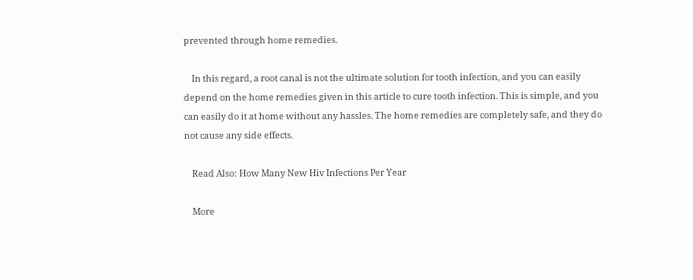prevented through home remedies.

    In this regard, a root canal is not the ultimate solution for tooth infection, and you can easily depend on the home remedies given in this article to cure tooth infection. This is simple, and you can easily do it at home without any hassles. The home remedies are completely safe, and they do not cause any side effects.

    Read Also: How Many New Hiv Infections Per Year

    More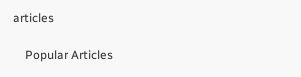articles

    Popular Articles